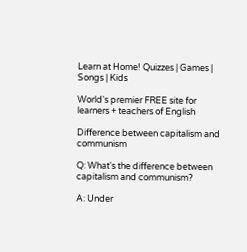Learn at Home! Quizzes | Games | Songs | Kids

World's premier FREE site for learners + teachers of English

Difference between capitalism and communism

Q: What's the difference between capitalism and communism?

A: Under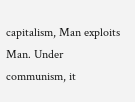capitalism, Man exploits Man. Under communism, it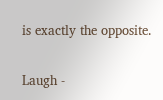is exactly the opposite.

Laugh -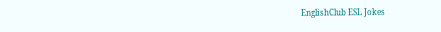EnglishClub ESL Jokes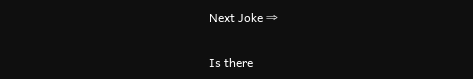Next Joke ⇒

Is there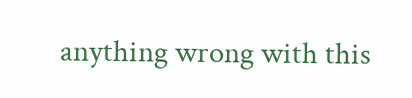anything wrong with this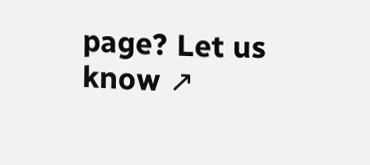page? Let us know ↗